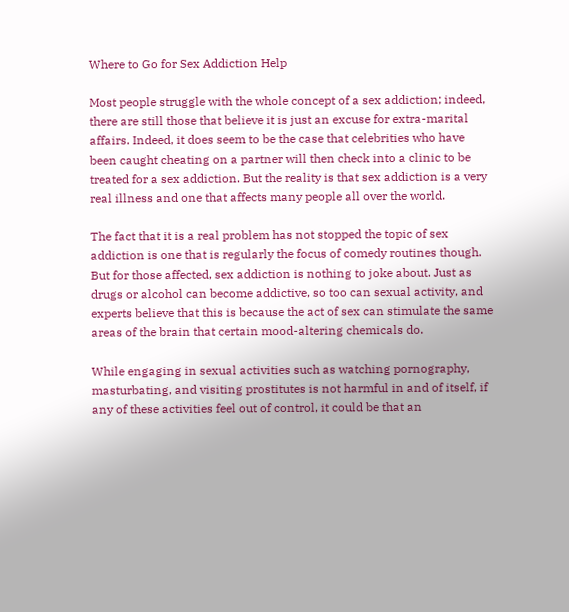Where to Go for Sex Addiction Help

Most people struggle with the whole concept of a sex addiction; indeed, there are still those that believe it is just an excuse for extra-marital affairs. Indeed, it does seem to be the case that celebrities who have been caught cheating on a partner will then check into a clinic to be treated for a sex addiction. But the reality is that sex addiction is a very real illness and one that affects many people all over the world.

The fact that it is a real problem has not stopped the topic of sex addiction is one that is regularly the focus of comedy routines though. But for those affected, sex addiction is nothing to joke about. Just as drugs or alcohol can become addictive, so too can sexual activity, and experts believe that this is because the act of sex can stimulate the same areas of the brain that certain mood-altering chemicals do.

While engaging in sexual activities such as watching pornography, masturbating, and visiting prostitutes is not harmful in and of itself, if any of these activities feel out of control, it could be that an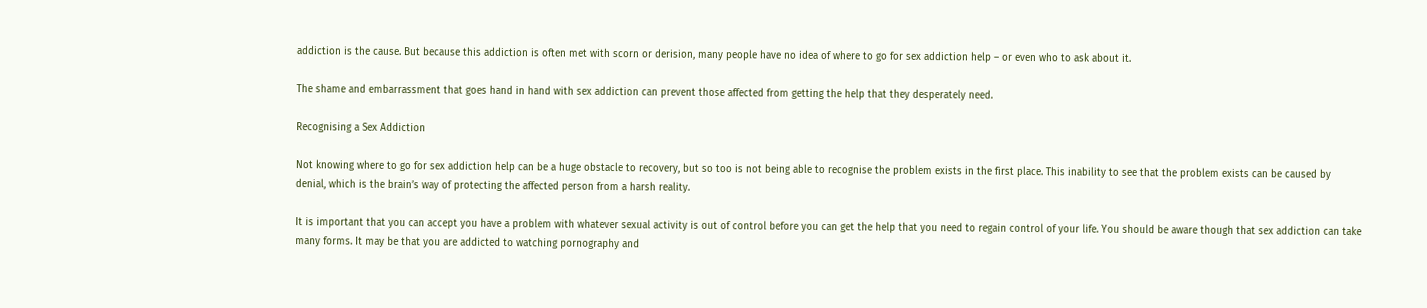addiction is the cause. But because this addiction is often met with scorn or derision, many people have no idea of where to go for sex addiction help – or even who to ask about it.

The shame and embarrassment that goes hand in hand with sex addiction can prevent those affected from getting the help that they desperately need.

Recognising a Sex Addiction

Not knowing where to go for sex addiction help can be a huge obstacle to recovery, but so too is not being able to recognise the problem exists in the first place. This inability to see that the problem exists can be caused by denial, which is the brain’s way of protecting the affected person from a harsh reality.

It is important that you can accept you have a problem with whatever sexual activity is out of control before you can get the help that you need to regain control of your life. You should be aware though that sex addiction can take many forms. It may be that you are addicted to watching pornography and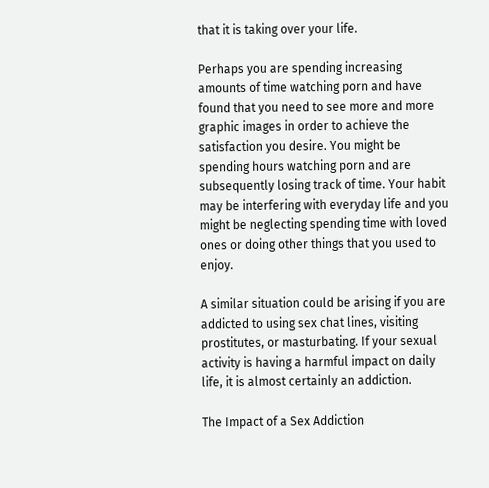that it is taking over your life.

Perhaps you are spending increasing amounts of time watching porn and have found that you need to see more and more graphic images in order to achieve the satisfaction you desire. You might be spending hours watching porn and are subsequently losing track of time. Your habit may be interfering with everyday life and you might be neglecting spending time with loved ones or doing other things that you used to enjoy.

A similar situation could be arising if you are addicted to using sex chat lines, visiting prostitutes, or masturbating. If your sexual activity is having a harmful impact on daily life, it is almost certainly an addiction.

The Impact of a Sex Addiction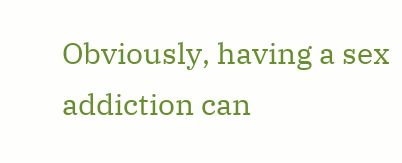Obviously, having a sex addiction can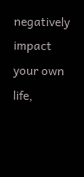negatively impact your own life,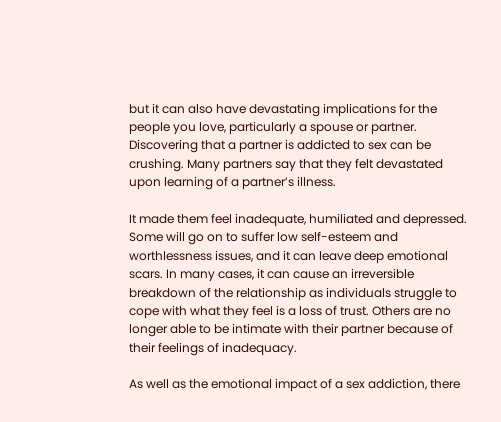but it can also have devastating implications for the people you love, particularly a spouse or partner. Discovering that a partner is addicted to sex can be crushing. Many partners say that they felt devastated upon learning of a partner’s illness.

It made them feel inadequate, humiliated and depressed. Some will go on to suffer low self-esteem and worthlessness issues, and it can leave deep emotional scars. In many cases, it can cause an irreversible breakdown of the relationship as individuals struggle to cope with what they feel is a loss of trust. Others are no longer able to be intimate with their partner because of their feelings of inadequacy.

As well as the emotional impact of a sex addiction, there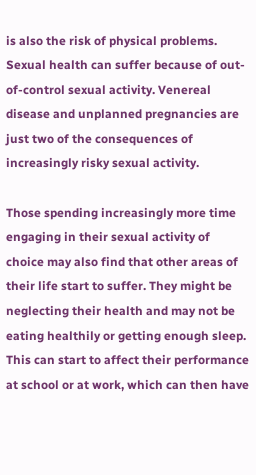is also the risk of physical problems. Sexual health can suffer because of out-of-control sexual activity. Venereal disease and unplanned pregnancies are just two of the consequences of increasingly risky sexual activity.

Those spending increasingly more time engaging in their sexual activity of choice may also find that other areas of their life start to suffer. They might be neglecting their health and may not be eating healthily or getting enough sleep. This can start to affect their performance at school or at work, which can then have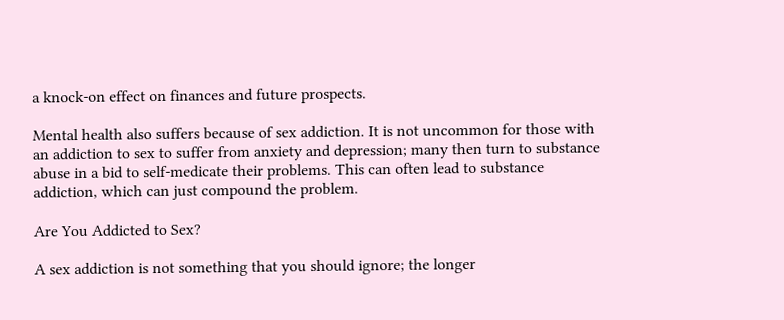a knock-on effect on finances and future prospects.

Mental health also suffers because of sex addiction. It is not uncommon for those with an addiction to sex to suffer from anxiety and depression; many then turn to substance abuse in a bid to self-medicate their problems. This can often lead to substance addiction, which can just compound the problem.

Are You Addicted to Sex?

A sex addiction is not something that you should ignore; the longer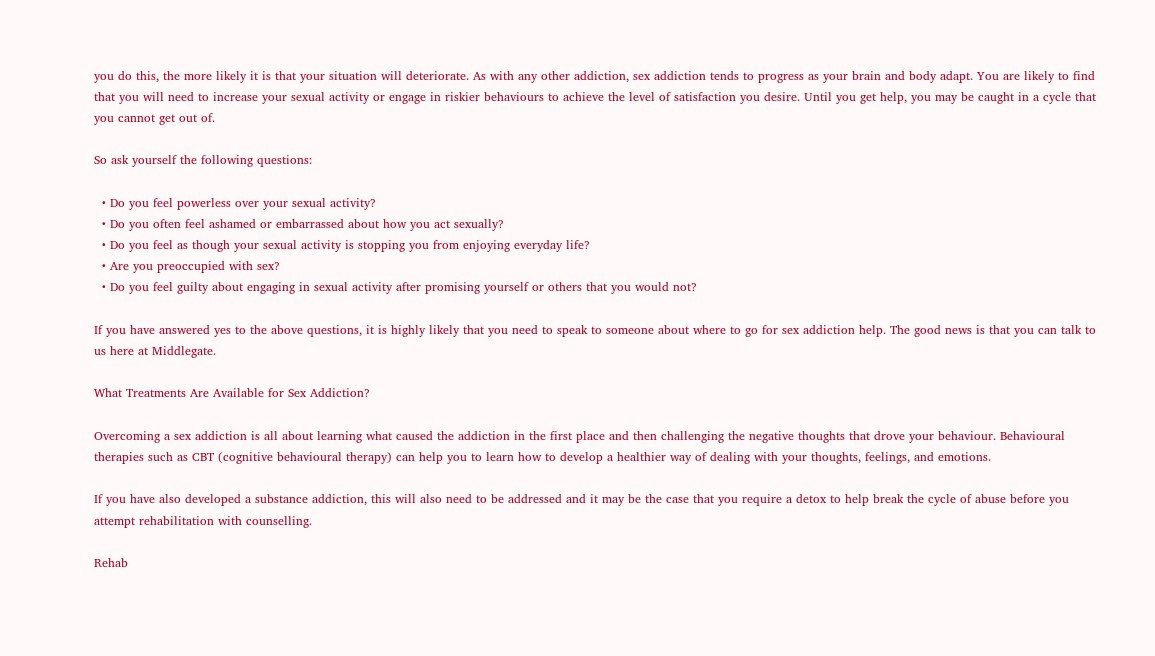you do this, the more likely it is that your situation will deteriorate. As with any other addiction, sex addiction tends to progress as your brain and body adapt. You are likely to find that you will need to increase your sexual activity or engage in riskier behaviours to achieve the level of satisfaction you desire. Until you get help, you may be caught in a cycle that you cannot get out of.

So ask yourself the following questions:

  • Do you feel powerless over your sexual activity?
  • Do you often feel ashamed or embarrassed about how you act sexually?
  • Do you feel as though your sexual activity is stopping you from enjoying everyday life?
  • Are you preoccupied with sex?
  • Do you feel guilty about engaging in sexual activity after promising yourself or others that you would not?

If you have answered yes to the above questions, it is highly likely that you need to speak to someone about where to go for sex addiction help. The good news is that you can talk to us here at Middlegate.

What Treatments Are Available for Sex Addiction?

Overcoming a sex addiction is all about learning what caused the addiction in the first place and then challenging the negative thoughts that drove your behaviour. Behavioural therapies such as CBT (cognitive behavioural therapy) can help you to learn how to develop a healthier way of dealing with your thoughts, feelings, and emotions.

If you have also developed a substance addiction, this will also need to be addressed and it may be the case that you require a detox to help break the cycle of abuse before you attempt rehabilitation with counselling.

Rehab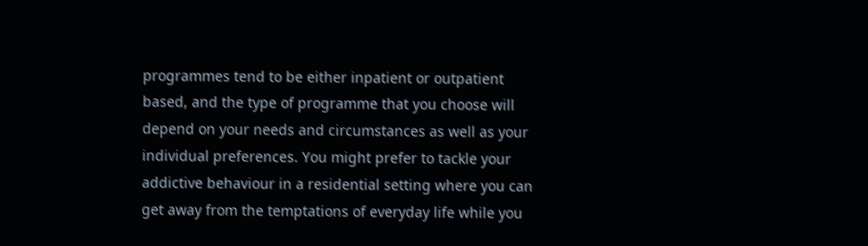programmes tend to be either inpatient or outpatient based, and the type of programme that you choose will depend on your needs and circumstances as well as your individual preferences. You might prefer to tackle your addictive behaviour in a residential setting where you can get away from the temptations of everyday life while you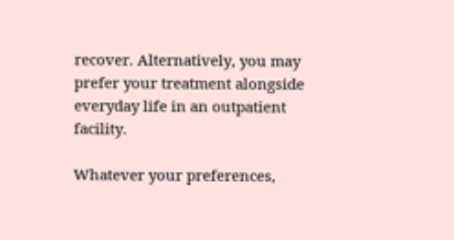recover. Alternatively, you may prefer your treatment alongside everyday life in an outpatient facility.

Whatever your preferences,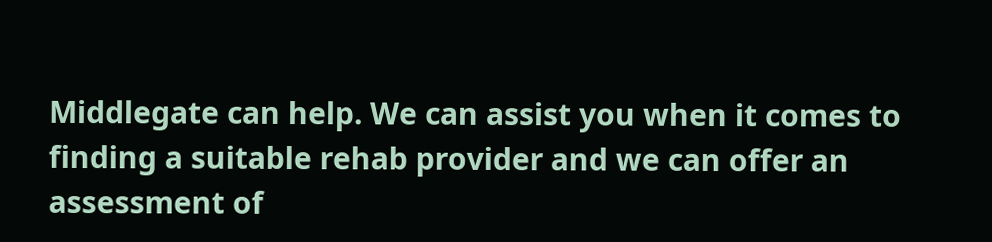Middlegate can help. We can assist you when it comes to finding a suitable rehab provider and we can offer an assessment of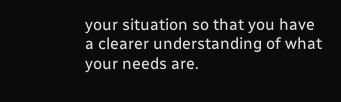your situation so that you have a clearer understanding of what your needs are.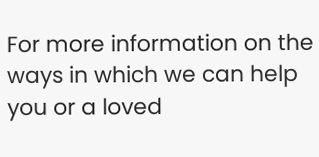For more information on the ways in which we can help you or a loved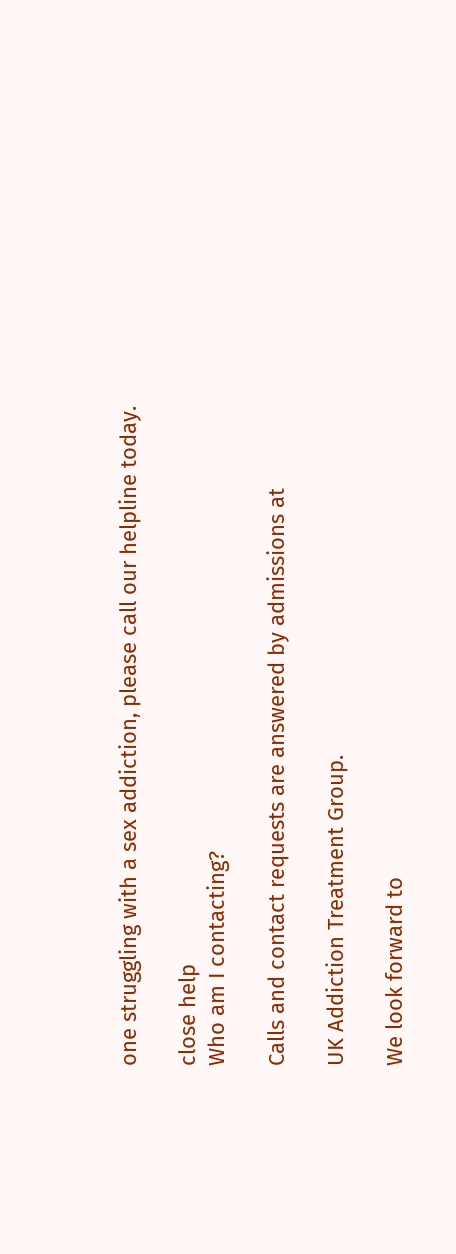one struggling with a sex addiction, please call our helpline today.

close help
Who am I contacting?

Calls and contact requests are answered by admissions at

UK Addiction Treatment Group.

We look forward to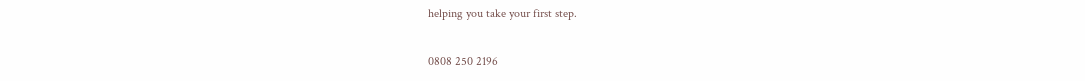helping you take your first step.

0808 250 2196